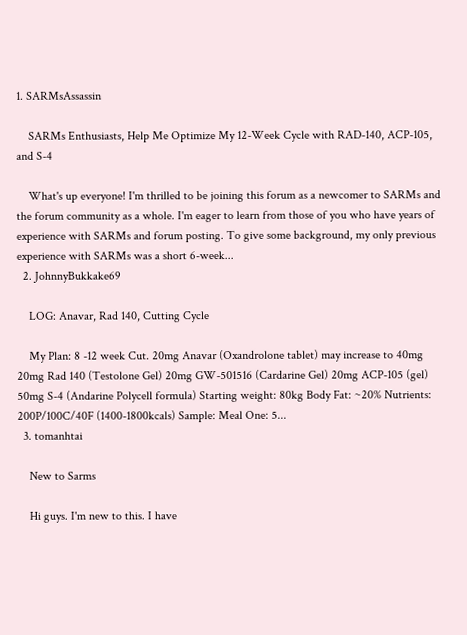1. SARMsAssassin

    SARMs Enthusiasts, Help Me Optimize My 12-Week Cycle with RAD-140, ACP-105, and S-4

    What's up everyone! I'm thrilled to be joining this forum as a newcomer to SARMs and the forum community as a whole. I'm eager to learn from those of you who have years of experience with SARMs and forum posting. To give some background, my only previous experience with SARMs was a short 6-week...
  2. JohnnyBukkake69

    LOG: Anavar, Rad 140, Cutting Cycle

    My Plan: 8 -12 week Cut. 20mg Anavar (Oxandrolone tablet) may increase to 40mg 20mg Rad 140 (Testolone Gel) 20mg GW-501516 (Cardarine Gel) 20mg ACP-105 (gel) 50mg S-4 (Andarine Polycell formula) Starting weight: 80kg Body Fat: ~20% Nutrients: 200P/100C/40F (1400-1800kcals) Sample: Meal One: 5...
  3. tomanhtai

    New to Sarms

    Hi guys. I'm new to this. I have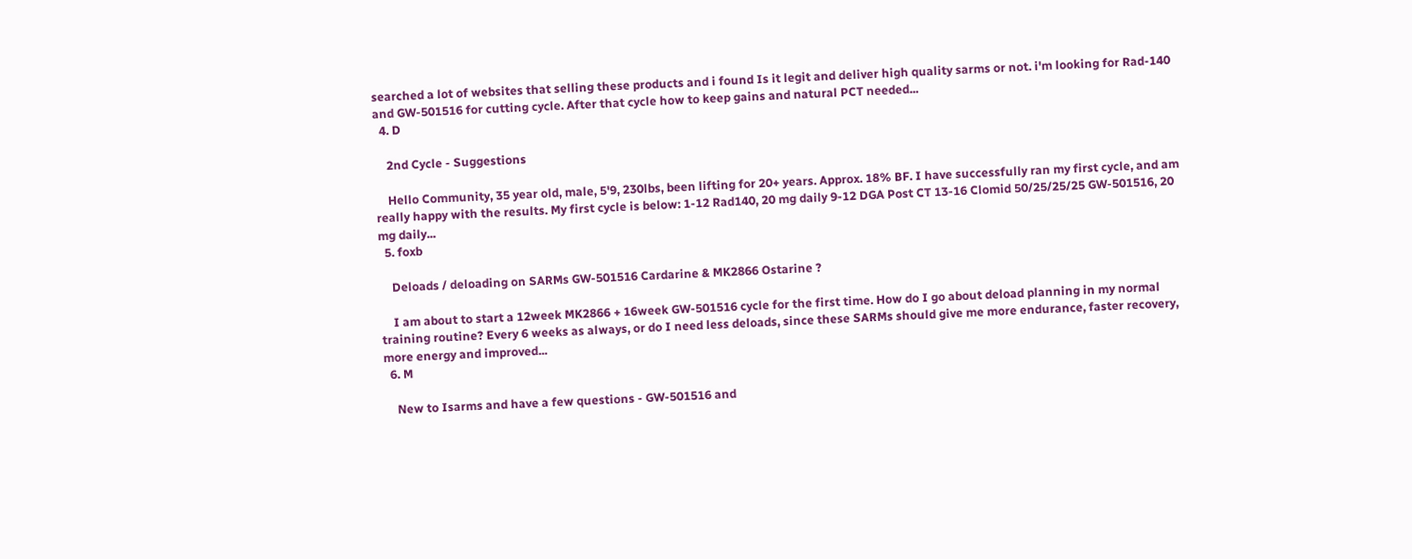searched a lot of websites that selling these products and i found Is it legit and deliver high quality sarms or not. i'm looking for Rad-140 and GW-501516 for cutting cycle. After that cycle how to keep gains and natural PCT needed...
  4. D

    2nd Cycle - Suggestions

    Hello Community, 35 year old, male, 5'9, 230lbs, been lifting for 20+ years. Approx. 18% BF. I have successfully ran my first cycle, and am really happy with the results. My first cycle is below: 1-12 Rad140, 20 mg daily 9-12 DGA Post CT 13-16 Clomid 50/25/25/25 GW-501516, 20 mg daily...
  5. foxb

    Deloads / deloading on SARMs GW-501516 Cardarine & MK2866 Ostarine ?

    I am about to start a 12week MK2866 + 16week GW-501516 cycle for the first time. How do I go about deload planning in my normal training routine? Every 6 weeks as always, or do I need less deloads, since these SARMs should give me more endurance, faster recovery, more energy and improved...
  6. M

    New to Isarms and have a few questions - GW-501516 and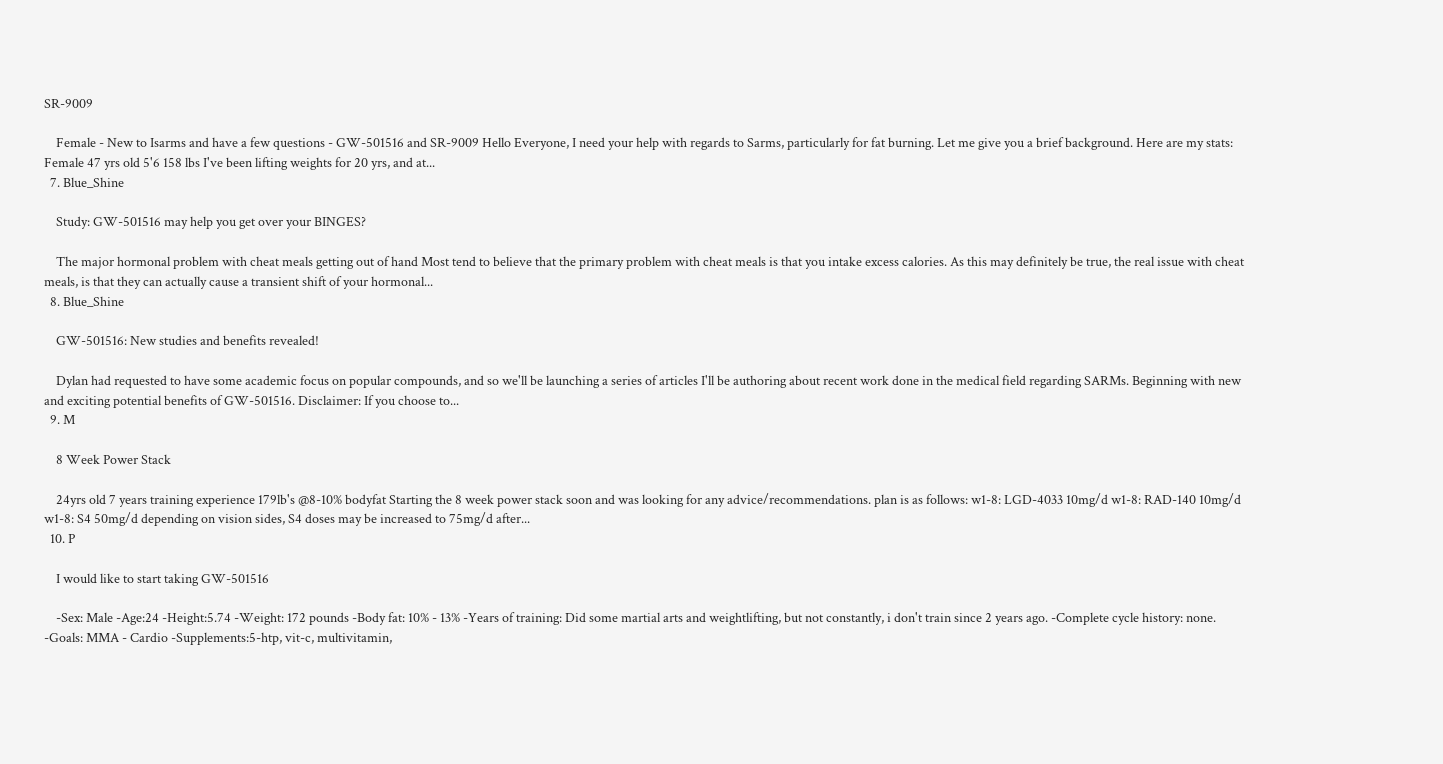SR-9009

    Female - New to Isarms and have a few questions - GW-501516 and SR-9009 Hello Everyone, I need your help with regards to Sarms, particularly for fat burning. Let me give you a brief background. Here are my stats: Female 47 yrs old 5'6 158 lbs I've been lifting weights for 20 yrs, and at...
  7. Blue_Shine

    Study: GW-501516 may help you get over your BINGES?

    The major hormonal problem with cheat meals getting out of hand Most tend to believe that the primary problem with cheat meals is that you intake excess calories. As this may definitely be true, the real issue with cheat meals, is that they can actually cause a transient shift of your hormonal...
  8. Blue_Shine

    GW-501516: New studies and benefits revealed!

    Dylan had requested to have some academic focus on popular compounds, and so we'll be launching a series of articles I'll be authoring about recent work done in the medical field regarding SARMs. Beginning with new and exciting potential benefits of GW-501516. Disclaimer: If you choose to...
  9. M

    8 Week Power Stack

    24yrs old 7 years training experience 179lb's @8-10% bodyfat Starting the 8 week power stack soon and was looking for any advice/recommendations. plan is as follows: w1-8: LGD-4033 10mg/d w1-8: RAD-140 10mg/d w1-8: S4 50mg/d depending on vision sides, S4 doses may be increased to 75mg/d after...
  10. P

    I would like to start taking GW-501516

    -Sex: Male -Age:24 -Height:5.74 -Weight: 172 pounds -Body fat: 10% - 13% -Years of training: Did some martial arts and weightlifting, but not constantly, i don't train since 2 years ago. -Complete cycle history: none. -Goals: MMA - Cardio -Supplements:5-htp, vit-c, multivitamin,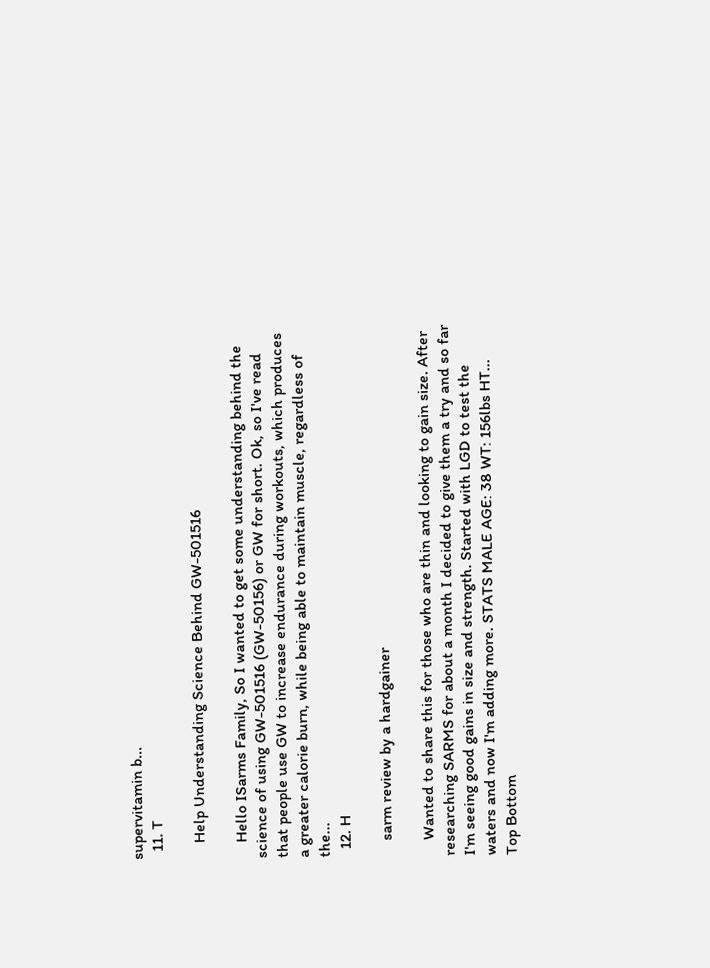supervitamin b...
  11. T

    Help Understanding Science Behind GW-501516

    Hello ISarms Family, So I wanted to get some understanding behind the science of using GW-501516 (GW-50156) or GW for short. Ok, so I've read that people use GW to increase endurance during workouts, which produces a greater calorie burn, while being able to maintain muscle, regardless of the...
  12. H

    sarm review by a hardgainer

    Wanted to share this for those who are thin and looking to gain size. After researching SARMS for about a month I decided to give them a try and so far I'm seeing good gains in size and strength. Started with LGD to test the waters and now I'm adding more. STATS MALE AGE: 38 WT: 156lbs HT...
Top Bottom